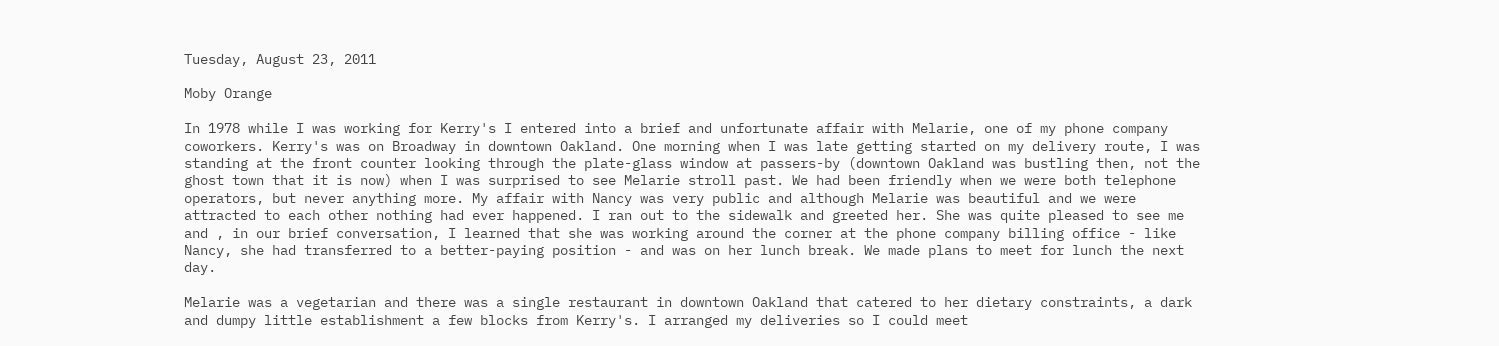Tuesday, August 23, 2011

Moby Orange

In 1978 while I was working for Kerry's I entered into a brief and unfortunate affair with Melarie, one of my phone company coworkers. Kerry's was on Broadway in downtown Oakland. One morning when I was late getting started on my delivery route, I was standing at the front counter looking through the plate-glass window at passers-by (downtown Oakland was bustling then, not the ghost town that it is now) when I was surprised to see Melarie stroll past. We had been friendly when we were both telephone operators, but never anything more. My affair with Nancy was very public and although Melarie was beautiful and we were attracted to each other nothing had ever happened. I ran out to the sidewalk and greeted her. She was quite pleased to see me and , in our brief conversation, I learned that she was working around the corner at the phone company billing office - like Nancy, she had transferred to a better-paying position - and was on her lunch break. We made plans to meet for lunch the next day.

Melarie was a vegetarian and there was a single restaurant in downtown Oakland that catered to her dietary constraints, a dark and dumpy little establishment a few blocks from Kerry's. I arranged my deliveries so I could meet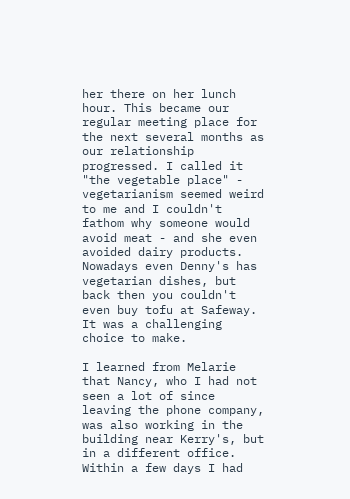her there on her lunch hour. This became our regular meeting place for the next several months as our relationship progressed. I called it "the vegetable place" - vegetarianism seemed weird to me and I couldn't fathom why someone would avoid meat - and she even avoided dairy products. Nowadays even Denny's has vegetarian dishes, but back then you couldn't even buy tofu at Safeway. It was a challenging choice to make.

I learned from Melarie that Nancy, who I had not seen a lot of since leaving the phone company, was also working in the building near Kerry's, but in a different office. Within a few days I had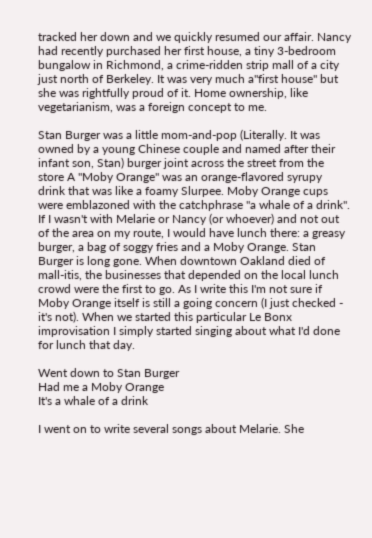tracked her down and we quickly resumed our affair. Nancy had recently purchased her first house, a tiny 3-bedroom bungalow in Richmond, a crime-ridden strip mall of a city just north of Berkeley. It was very much a"first house" but she was rightfully proud of it. Home ownership, like vegetarianism, was a foreign concept to me.

Stan Burger was a little mom-and-pop (Literally. It was owned by a young Chinese couple and named after their infant son, Stan) burger joint across the street from the store A "Moby Orange" was an orange-flavored syrupy drink that was like a foamy Slurpee. Moby Orange cups were emblazoned with the catchphrase "a whale of a drink".  If I wasn't with Melarie or Nancy (or whoever) and not out of the area on my route, I would have lunch there: a greasy burger, a bag of soggy fries and a Moby Orange. Stan Burger is long gone. When downtown Oakland died of mall-itis, the businesses that depended on the local lunch crowd were the first to go. As I write this I'm not sure if Moby Orange itself is still a going concern (I just checked - it's not). When we started this particular Le Bonx improvisation I simply started singing about what I'd done for lunch that day.

Went down to Stan Burger
Had me a Moby Orange
It's a whale of a drink

I went on to write several songs about Melarie. She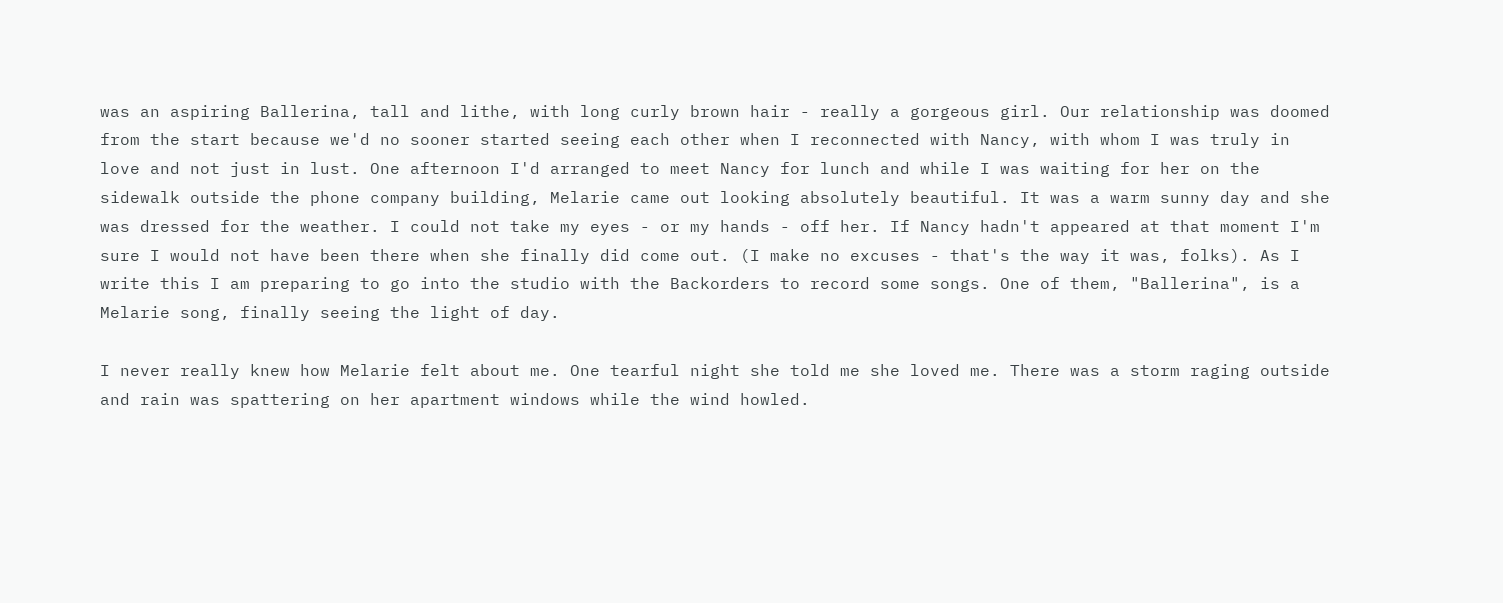was an aspiring Ballerina, tall and lithe, with long curly brown hair - really a gorgeous girl. Our relationship was doomed from the start because we'd no sooner started seeing each other when I reconnected with Nancy, with whom I was truly in love and not just in lust. One afternoon I'd arranged to meet Nancy for lunch and while I was waiting for her on the sidewalk outside the phone company building, Melarie came out looking absolutely beautiful. It was a warm sunny day and she was dressed for the weather. I could not take my eyes - or my hands - off her. If Nancy hadn't appeared at that moment I'm sure I would not have been there when she finally did come out. (I make no excuses - that's the way it was, folks). As I write this I am preparing to go into the studio with the Backorders to record some songs. One of them, "Ballerina", is a Melarie song, finally seeing the light of day.

I never really knew how Melarie felt about me. One tearful night she told me she loved me. There was a storm raging outside and rain was spattering on her apartment windows while the wind howled.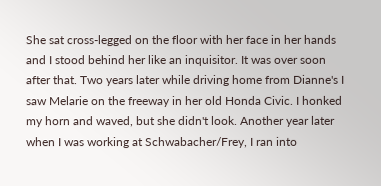She sat cross-legged on the floor with her face in her hands and I stood behind her like an inquisitor. It was over soon after that. Two years later while driving home from Dianne's I saw Melarie on the freeway in her old Honda Civic. I honked my horn and waved, but she didn't look. Another year later when I was working at Schwabacher/Frey, I ran into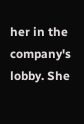her in the company's lobby. She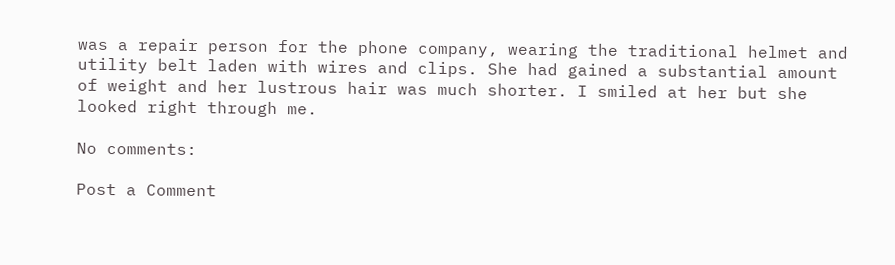was a repair person for the phone company, wearing the traditional helmet and utility belt laden with wires and clips. She had gained a substantial amount of weight and her lustrous hair was much shorter. I smiled at her but she looked right through me.

No comments:

Post a Comment